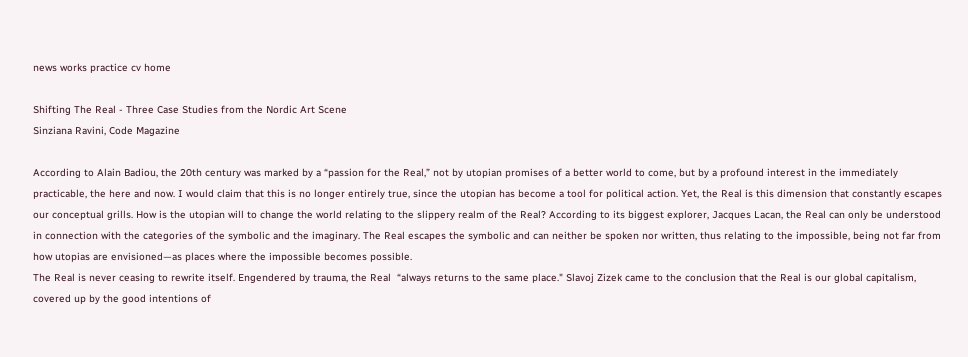news works practice cv home

Shifting The Real - Three Case Studies from the Nordic Art Scene
Sinziana Ravini, Code Magazine

According to Alain Badiou, the 20th century was marked by a “passion for the Real,” not by utopian promises of a better world to come, but by a profound interest in the immediately practicable, the here and now. I would claim that this is no longer entirely true, since the utopian has become a tool for political action. Yet, the Real is this dimension that constantly escapes our conceptual grills. How is the utopian will to change the world relating to the slippery realm of the Real? According to its biggest explorer, Jacques Lacan, the Real can only be understood in connection with the categories of the symbolic and the imaginary. The Real escapes the symbolic and can neither be spoken nor written, thus relating to the impossible, being not far from how utopias are envisioned—as places where the impossible becomes possible.
The Real is never ceasing to rewrite itself. Engendered by trauma, the Real  “always returns to the same place." Slavoj Zizek came to the conclusion that the Real is our global capitalism, covered up by the good intentions of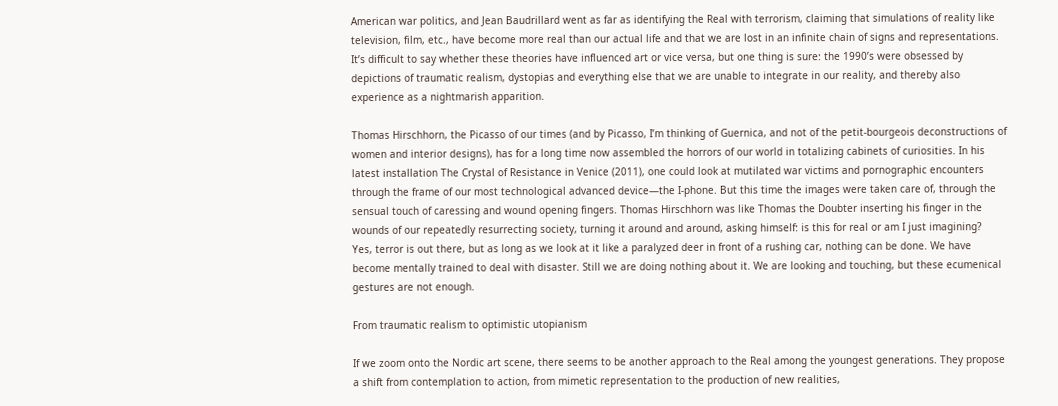American war politics, and Jean Baudrillard went as far as identifying the Real with terrorism, claiming that simulations of reality like television, film, etc., have become more real than our actual life and that we are lost in an infinite chain of signs and representations. It’s difficult to say whether these theories have influenced art or vice versa, but one thing is sure: the 1990’s were obsessed by depictions of traumatic realism, dystopias and everything else that we are unable to integrate in our reality, and thereby also experience as a nightmarish apparition.

Thomas Hirschhorn, the Picasso of our times (and by Picasso, I’m thinking of Guernica, and not of the petit-bourgeois deconstructions of women and interior designs), has for a long time now assembled the horrors of our world in totalizing cabinets of curiosities. In his latest installation The Crystal of Resistance in Venice (2011), one could look at mutilated war victims and pornographic encounters through the frame of our most technological advanced device—the I-phone. But this time the images were taken care of, through the sensual touch of caressing and wound opening fingers. Thomas Hirschhorn was like Thomas the Doubter inserting his finger in the wounds of our repeatedly resurrecting society, turning it around and around, asking himself: is this for real or am I just imagining?
Yes, terror is out there, but as long as we look at it like a paralyzed deer in front of a rushing car, nothing can be done. We have become mentally trained to deal with disaster. Still we are doing nothing about it. We are looking and touching, but these ecumenical gestures are not enough.

From traumatic realism to optimistic utopianism

If we zoom onto the Nordic art scene, there seems to be another approach to the Real among the youngest generations. They propose a shift from contemplation to action, from mimetic representation to the production of new realities,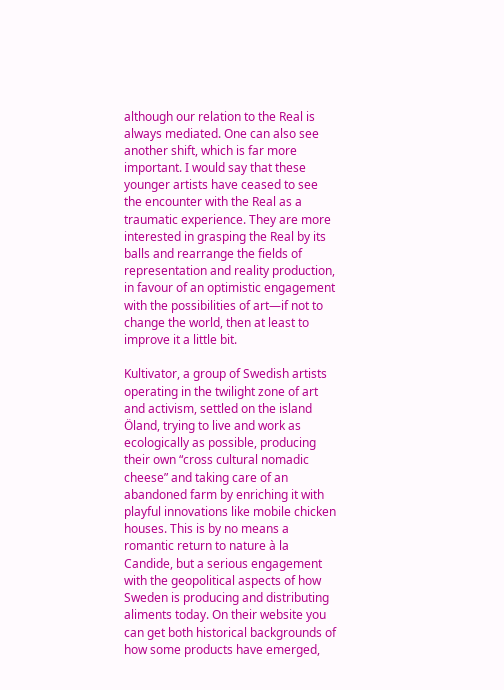although our relation to the Real is always mediated. One can also see another shift, which is far more important. I would say that these younger artists have ceased to see the encounter with the Real as a traumatic experience. They are more interested in grasping the Real by its balls and rearrange the fields of representation and reality production, in favour of an optimistic engagement with the possibilities of art—if not to change the world, then at least to improve it a little bit.

Kultivator, a group of Swedish artists operating in the twilight zone of art and activism, settled on the island Öland, trying to live and work as ecologically as possible, producing their own “cross cultural nomadic cheese” and taking care of an abandoned farm by enriching it with playful innovations like mobile chicken houses. This is by no means a romantic return to nature à la Candide, but a serious engagement with the geopolitical aspects of how Sweden is producing and distributing aliments today. On their website you can get both historical backgrounds of how some products have emerged,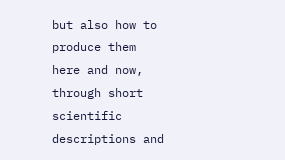but also how to produce them here and now, through short scientific descriptions and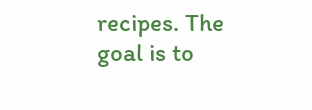recipes. The goal is to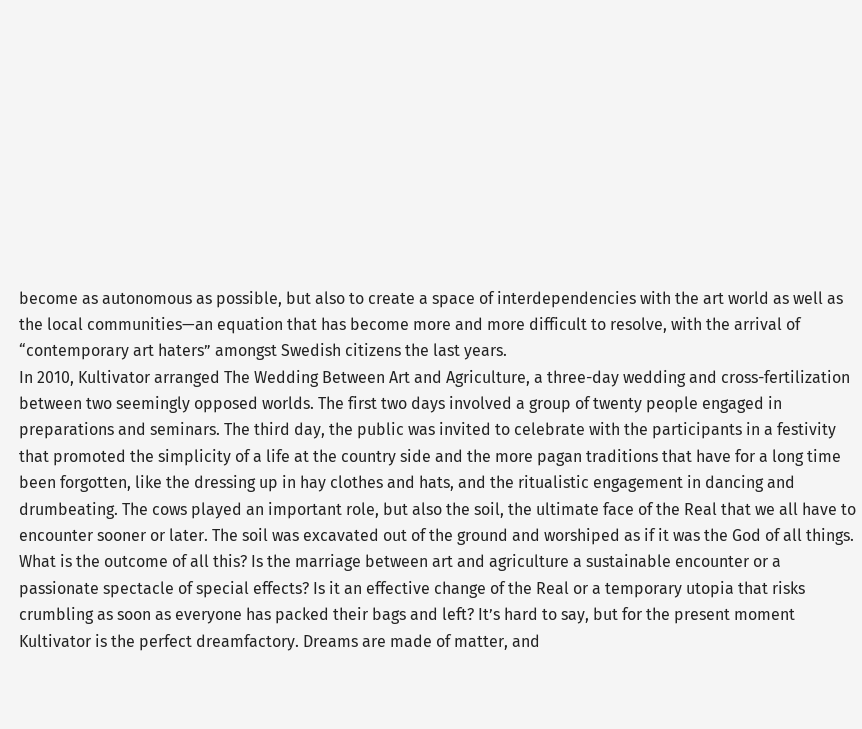become as autonomous as possible, but also to create a space of interdependencies with the art world as well as the local communities—an equation that has become more and more difficult to resolve, with the arrival of “contemporary art haters” amongst Swedish citizens the last years.
In 2010, Kultivator arranged The Wedding Between Art and Agriculture, a three-day wedding and cross-fertilization between two seemingly opposed worlds. The first two days involved a group of twenty people engaged in preparations and seminars. The third day, the public was invited to celebrate with the participants in a festivity that promoted the simplicity of a life at the country side and the more pagan traditions that have for a long time been forgotten, like the dressing up in hay clothes and hats, and the ritualistic engagement in dancing and drumbeating. The cows played an important role, but also the soil, the ultimate face of the Real that we all have to encounter sooner or later. The soil was excavated out of the ground and worshiped as if it was the God of all things.
What is the outcome of all this? Is the marriage between art and agriculture a sustainable encounter or a passionate spectacle of special effects? Is it an effective change of the Real or a temporary utopia that risks crumbling as soon as everyone has packed their bags and left? It’s hard to say, but for the present moment Kultivator is the perfect dreamfactory. Dreams are made of matter, and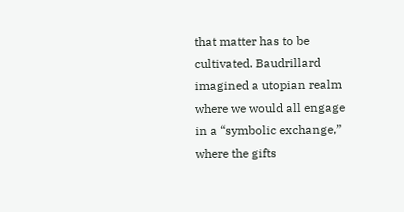that matter has to be cultivated. Baudrillard imagined a utopian realm where we would all engage in a “symbolic exchange,” where the gifts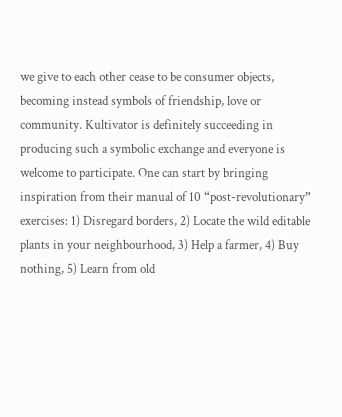we give to each other cease to be consumer objects, becoming instead symbols of friendship, love or community. Kultivator is definitely succeeding in producing such a symbolic exchange and everyone is welcome to participate. One can start by bringing inspiration from their manual of 10 “post-revolutionary” exercises: 1) Disregard borders, 2) Locate the wild editable plants in your neighbourhood, 3) Help a farmer, 4) Buy nothing, 5) Learn from old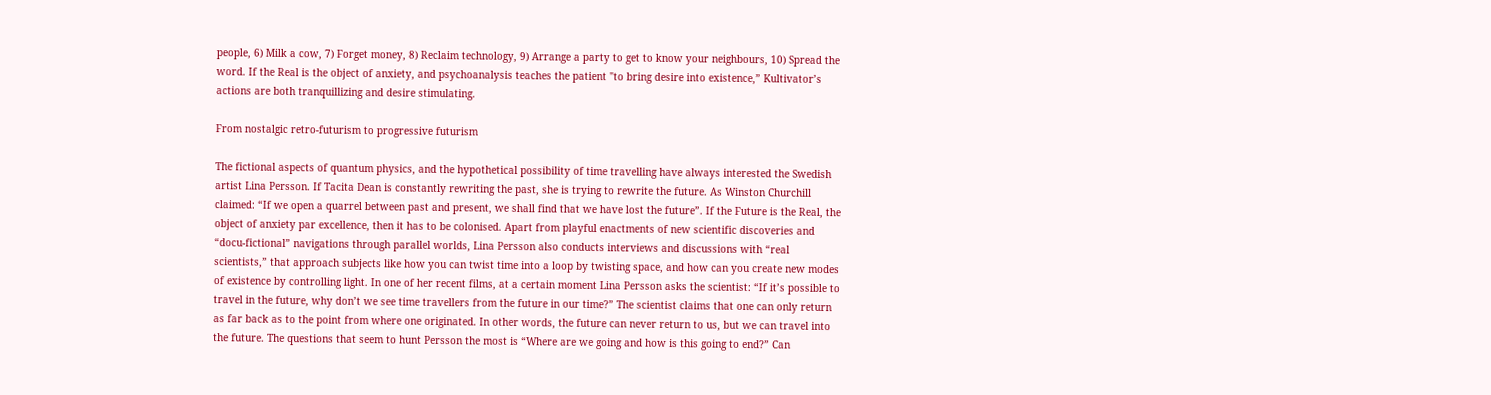people, 6) Milk a cow, 7) Forget money, 8) Reclaim technology, 9) Arrange a party to get to know your neighbours, 10) Spread the word. If the Real is the object of anxiety, and psychoanalysis teaches the patient "to bring desire into existence,” Kultivator’s actions are both tranquillizing and desire stimulating.

From nostalgic retro-futurism to progressive futurism

The fictional aspects of quantum physics, and the hypothetical possibility of time travelling have always interested the Swedish artist Lina Persson. If Tacita Dean is constantly rewriting the past, she is trying to rewrite the future. As Winston Churchill claimed: “If we open a quarrel between past and present, we shall find that we have lost the future”. If the Future is the Real, the object of anxiety par excellence, then it has to be colonised. Apart from playful enactments of new scientific discoveries and “docu-fictional” navigations through parallel worlds, Lina Persson also conducts interviews and discussions with “real scientists,” that approach subjects like how you can twist time into a loop by twisting space, and how can you create new modes of existence by controlling light. In one of her recent films, at a certain moment Lina Persson asks the scientist: “If it’s possible to travel in the future, why don’t we see time travellers from the future in our time?” The scientist claims that one can only return as far back as to the point from where one originated. In other words, the future can never return to us, but we can travel into the future. The questions that seem to hunt Persson the most is “Where are we going and how is this going to end?” Can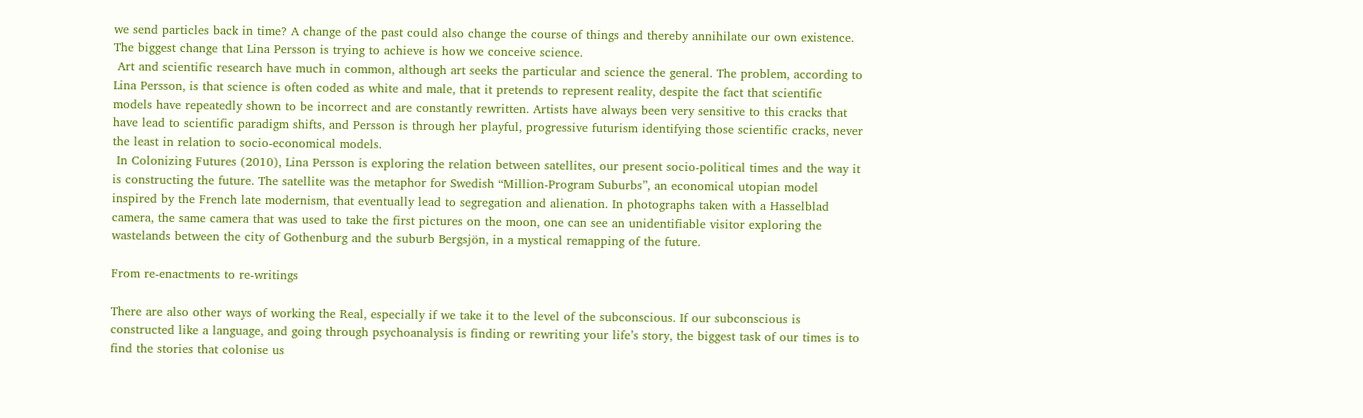we send particles back in time? A change of the past could also change the course of things and thereby annihilate our own existence. The biggest change that Lina Persson is trying to achieve is how we conceive science.
 Art and scientific research have much in common, although art seeks the particular and science the general. The problem, according to Lina Persson, is that science is often coded as white and male, that it pretends to represent reality, despite the fact that scientific models have repeatedly shown to be incorrect and are constantly rewritten. Artists have always been very sensitive to this cracks that have lead to scientific paradigm shifts, and Persson is through her playful, progressive futurism identifying those scientific cracks, never the least in relation to socio-economical models.
 In Colonizing Futures (2010), Lina Persson is exploring the relation between satellites, our present socio-political times and the way it is constructing the future. The satellite was the metaphor for Swedish “Million-Program Suburbs”, an economical utopian model inspired by the French late modernism, that eventually lead to segregation and alienation. In photographs taken with a Hasselblad camera, the same camera that was used to take the first pictures on the moon, one can see an unidentifiable visitor exploring the wastelands between the city of Gothenburg and the suburb Bergsjön, in a mystical remapping of the future.

From re-enactments to re-writings

There are also other ways of working the Real, especially if we take it to the level of the subconscious. If our subconscious is constructed like a language, and going through psychoanalysis is finding or rewriting your life’s story, the biggest task of our times is to find the stories that colonise us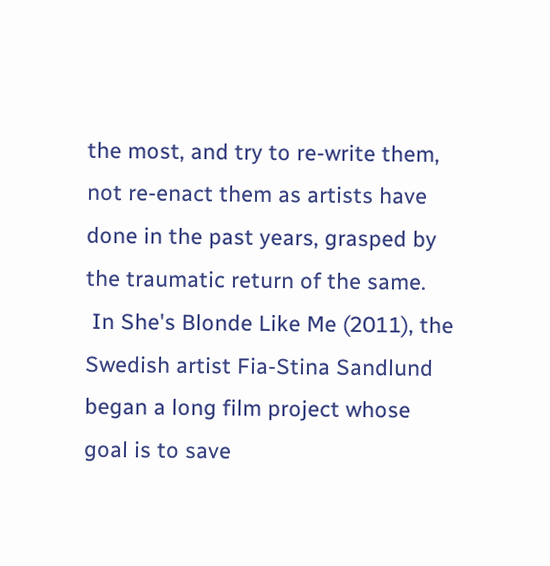the most, and try to re-write them, not re-enact them as artists have done in the past years, grasped by the traumatic return of the same.
 In She's Blonde Like Me (2011), the Swedish artist Fia-Stina Sandlund began a long film project whose goal is to save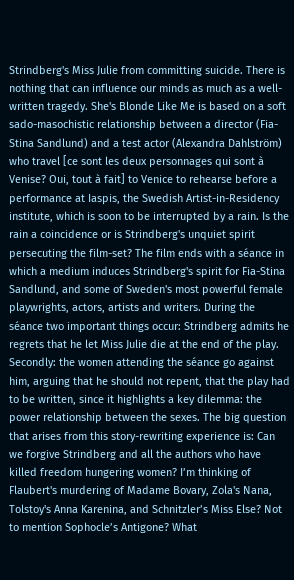Strindberg's Miss Julie from committing suicide. There is nothing that can influence our minds as much as a well-written tragedy. She's Blonde Like Me is based on a soft sado-masochistic relationship between a director (Fia-Stina Sandlund) and a test actor (Alexandra Dahlström) who travel [ce sont les deux personnages qui sont à Venise? Oui, tout à fait] to Venice to rehearse before a performance at Iaspis, the Swedish Artist-in-Residency institute, which is soon to be interrupted by a rain. Is the rain a coincidence or is Strindberg's unquiet spirit persecuting the film-set? The film ends with a séance in which a medium induces Strindberg's spirit for Fia-Stina Sandlund, and some of Sweden's most powerful female playwrights, actors, artists and writers. During the séance two important things occur: Strindberg admits he regrets that he let Miss Julie die at the end of the play. Secondly: the women attending the séance go against him, arguing that he should not repent, that the play had to be written, since it highlights a key dilemma: the power relationship between the sexes. The big question that arises from this story-rewriting experience is: Can we forgive Strindberg and all the authors who have killed freedom hungering women? I’m thinking of Flaubert's murdering of Madame Bovary, Zola's Nana, Tolstoy's Anna Karenina, and Schnitzler’s Miss Else? Not to mention Sophocle’s Antigone? What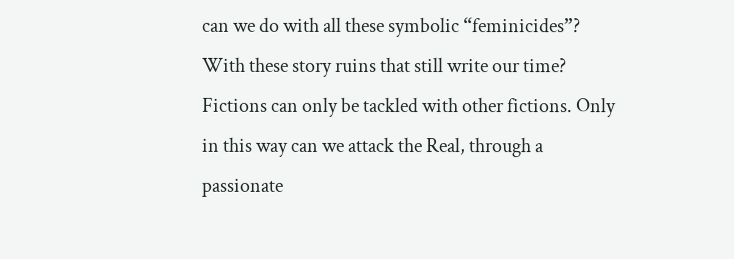can we do with all these symbolic “feminicides”? With these story ruins that still write our time? Fictions can only be tackled with other fictions. Only in this way can we attack the Real, through a passionate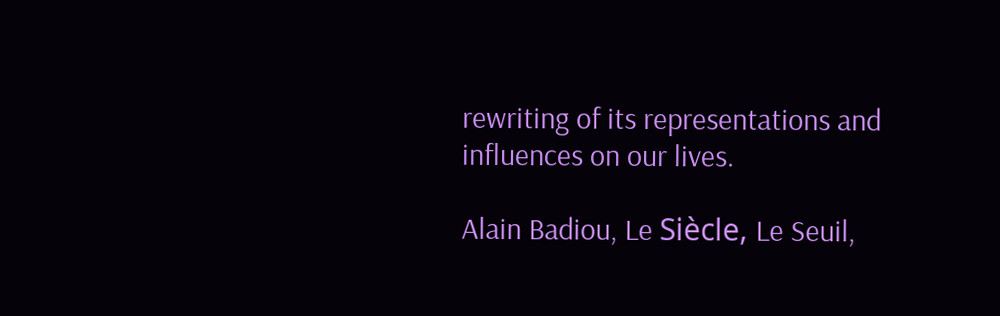rewriting of its representations and influences on our lives.

Alain Badiou, Le Siècle, Le Seuil,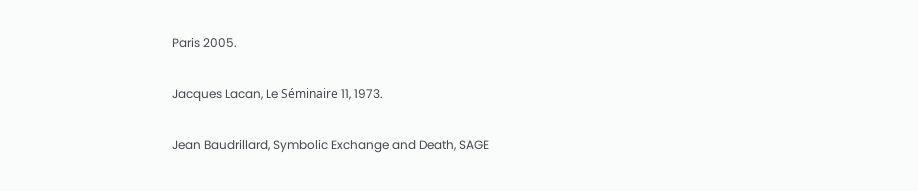Paris 2005.

Jacques Lacan, Le Séminaire 11, 1973.

Jean Baudrillard, Symbolic Exchange and Death, SAGE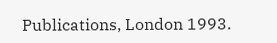Publications, London 1993.